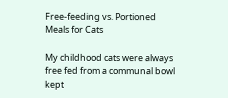Free-feeding vs. Portioned Meals for Cats

My childhood cats were always free fed from a communal bowl kept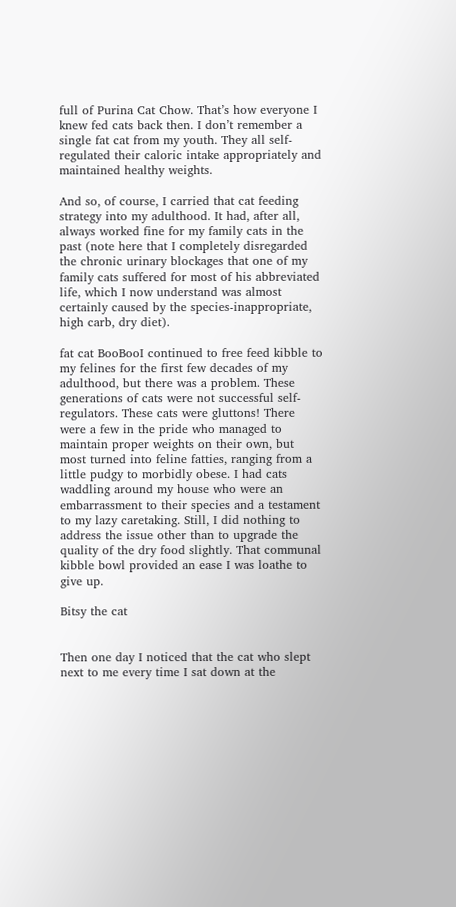full of Purina Cat Chow. That’s how everyone I knew fed cats back then. I don’t remember a single fat cat from my youth. They all self-regulated their caloric intake appropriately and maintained healthy weights.

And so, of course, I carried that cat feeding strategy into my adulthood. It had, after all, always worked fine for my family cats in the past (note here that I completely disregarded the chronic urinary blockages that one of my family cats suffered for most of his abbreviated life, which I now understand was almost certainly caused by the species-inappropriate, high carb, dry diet).

fat cat BooBooI continued to free feed kibble to my felines for the first few decades of my adulthood, but there was a problem. These generations of cats were not successful self-regulators. These cats were gluttons! There were a few in the pride who managed to maintain proper weights on their own, but most turned into feline fatties, ranging from a little pudgy to morbidly obese. I had cats waddling around my house who were an embarrassment to their species and a testament to my lazy caretaking. Still, I did nothing to address the issue other than to upgrade the quality of the dry food slightly. That communal kibble bowl provided an ease I was loathe to give up.

Bitsy the cat


Then one day I noticed that the cat who slept next to me every time I sat down at the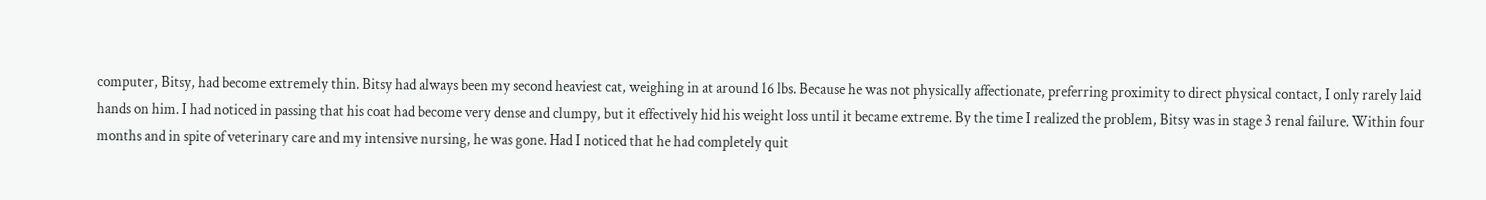computer, Bitsy, had become extremely thin. Bitsy had always been my second heaviest cat, weighing in at around 16 lbs. Because he was not physically affectionate, preferring proximity to direct physical contact, I only rarely laid hands on him. I had noticed in passing that his coat had become very dense and clumpy, but it effectively hid his weight loss until it became extreme. By the time I realized the problem, Bitsy was in stage 3 renal failure. Within four months and in spite of veterinary care and my intensive nursing, he was gone. Had I noticed that he had completely quit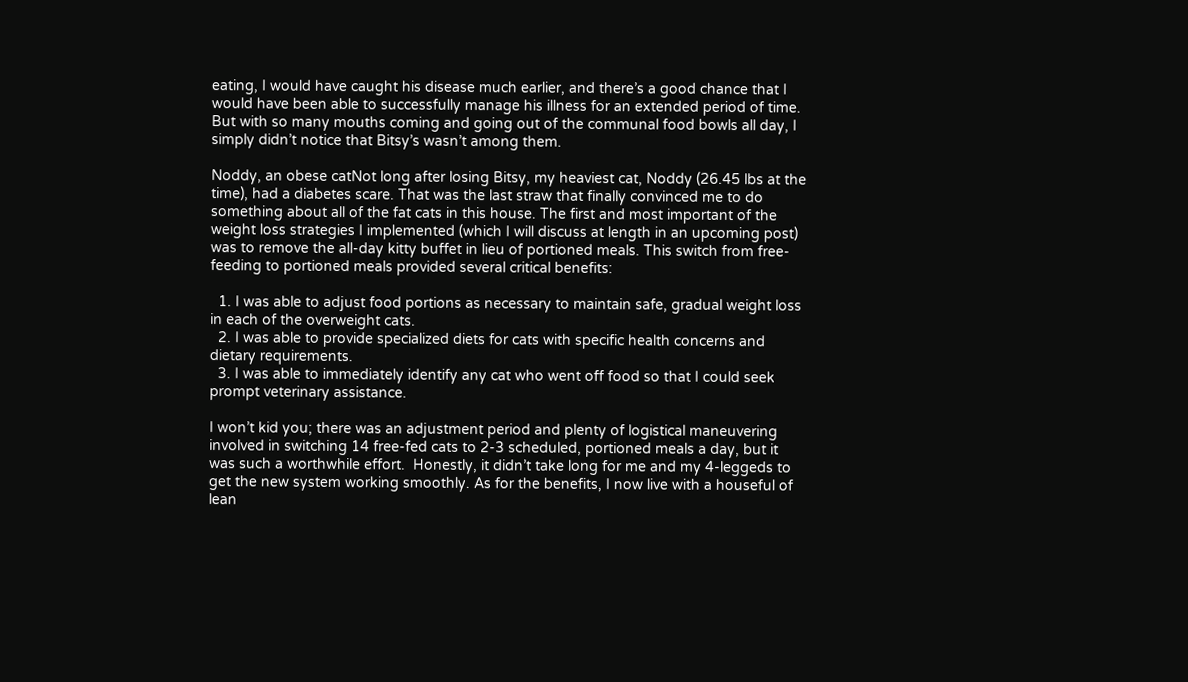eating, I would have caught his disease much earlier, and there’s a good chance that I would have been able to successfully manage his illness for an extended period of time. But with so many mouths coming and going out of the communal food bowls all day, I simply didn’t notice that Bitsy’s wasn’t among them.

Noddy, an obese catNot long after losing Bitsy, my heaviest cat, Noddy (26.45 lbs at the time), had a diabetes scare. That was the last straw that finally convinced me to do something about all of the fat cats in this house. The first and most important of the weight loss strategies I implemented (which I will discuss at length in an upcoming post) was to remove the all-day kitty buffet in lieu of portioned meals. This switch from free-feeding to portioned meals provided several critical benefits:

  1. I was able to adjust food portions as necessary to maintain safe, gradual weight loss in each of the overweight cats.
  2. I was able to provide specialized diets for cats with specific health concerns and dietary requirements.
  3. I was able to immediately identify any cat who went off food so that I could seek prompt veterinary assistance.

I won’t kid you; there was an adjustment period and plenty of logistical maneuvering involved in switching 14 free-fed cats to 2-3 scheduled, portioned meals a day, but it was such a worthwhile effort.  Honestly, it didn’t take long for me and my 4-leggeds to get the new system working smoothly. As for the benefits, I now live with a houseful of lean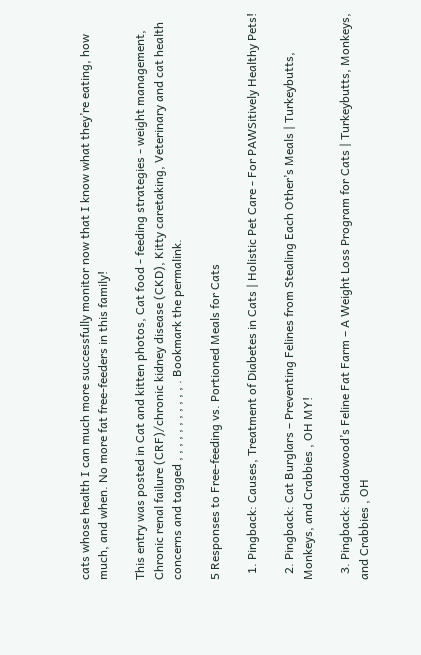cats whose health I can much more successfully monitor now that I know what they’re eating, how much, and when. No more fat free-feeders in this family!

This entry was posted in Cat and kitten photos, Cat food - feeding strategies - weight management, Chronic renal failure (CRF)/chronic kidney disease (CKD), Kitty caretaking, Veterinary and cat health concerns and tagged , , , , , , , , , , , . Bookmark the permalink.

5 Responses to Free-feeding vs. Portioned Meals for Cats

  1. Pingback: Causes, Treatment of Diabetes in Cats | Holistic Pet Care - For PAWSitively Healthy Pets!

  2. Pingback: Cat Burglars – Preventing Felines from Stealing Each Other’s Meals | Turkeybutts, Monkeys, and Crabbies , OH MY!

  3. Pingback: Shadowood’s Feline Fat Farm – A Weight Loss Program for Cats | Turkeybutts, Monkeys, and Crabbies , OH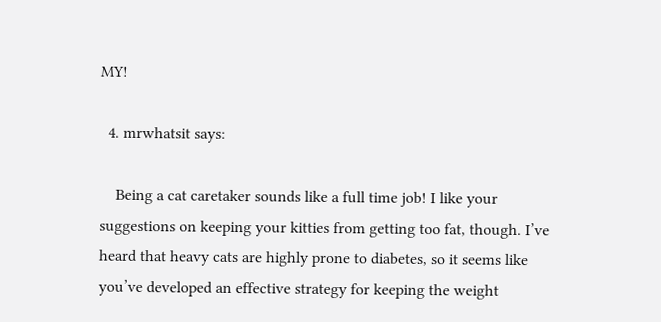MY!

  4. mrwhatsit says:

    Being a cat caretaker sounds like a full time job! I like your suggestions on keeping your kitties from getting too fat, though. I’ve heard that heavy cats are highly prone to diabetes, so it seems like you’ve developed an effective strategy for keeping the weight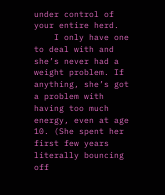under control of your entire herd.
    I only have one to deal with and she’s never had a weight problem. If anything, she’s got a problem with having too much energy, even at age 10. (She spent her first few years literally bouncing off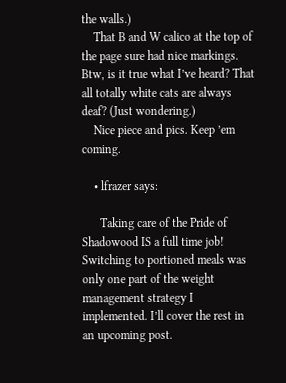the walls.)
    That B and W calico at the top of the page sure had nice markings. Btw, is it true what I’ve heard? That all totally white cats are always deaf? (Just wondering.)
    Nice piece and pics. Keep ’em coming.

    • lfrazer says:

      Taking care of the Pride of Shadowood IS a full time job! Switching to portioned meals was only one part of the weight management strategy I implemented. I’ll cover the rest in an upcoming post.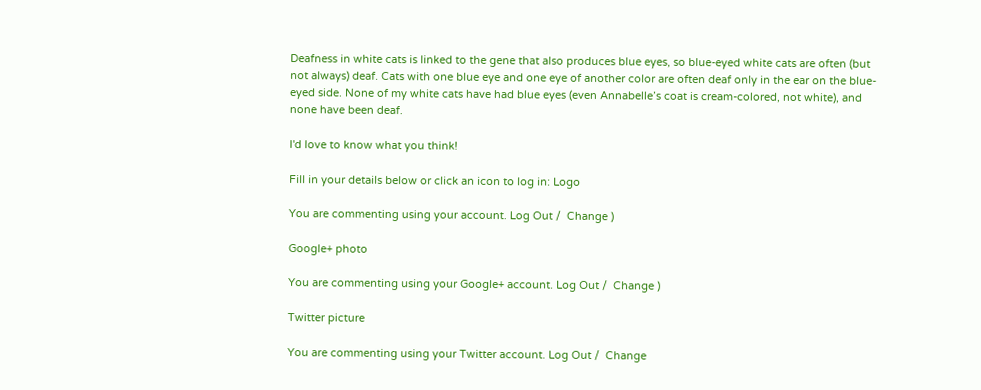Deafness in white cats is linked to the gene that also produces blue eyes, so blue-eyed white cats are often (but not always) deaf. Cats with one blue eye and one eye of another color are often deaf only in the ear on the blue-eyed side. None of my white cats have had blue eyes (even Annabelle’s coat is cream-colored, not white), and none have been deaf.

I'd love to know what you think!

Fill in your details below or click an icon to log in: Logo

You are commenting using your account. Log Out /  Change )

Google+ photo

You are commenting using your Google+ account. Log Out /  Change )

Twitter picture

You are commenting using your Twitter account. Log Out /  Change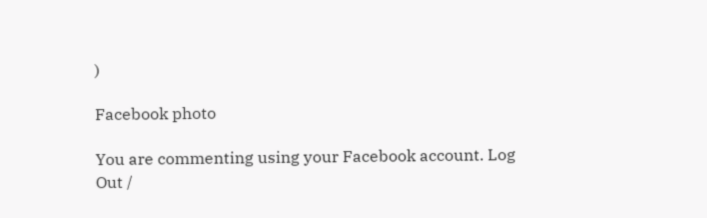)

Facebook photo

You are commenting using your Facebook account. Log Out /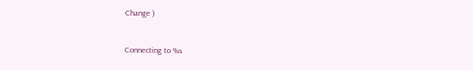Change )


Connecting to %s